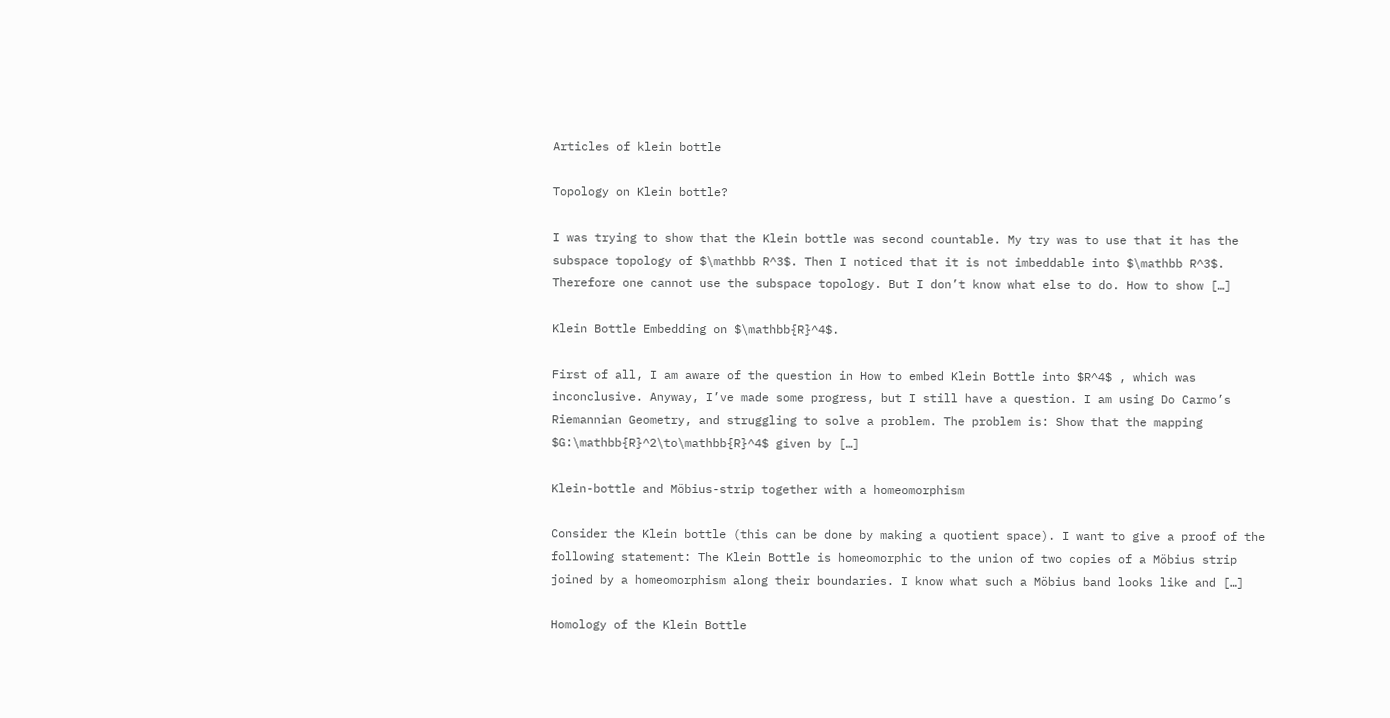Articles of klein bottle

Topology on Klein bottle?

I was trying to show that the Klein bottle was second countable. My try was to use that it has the subspace topology of $\mathbb R^3$. Then I noticed that it is not imbeddable into $\mathbb R^3$. Therefore one cannot use the subspace topology. But I don’t know what else to do. How to show […]

Klein Bottle Embedding on $\mathbb{R}^4$.

First of all, I am aware of the question in How to embed Klein Bottle into $R^4$ , which was inconclusive. Anyway, I’ve made some progress, but I still have a question. I am using Do Carmo’s Riemannian Geometry, and struggling to solve a problem. The problem is: Show that the mapping $G:\mathbb{R}^2\to\mathbb{R}^4$ given by […]

Klein-bottle and Möbius-strip together with a homeomorphism

Consider the Klein bottle (this can be done by making a quotient space). I want to give a proof of the following statement: The Klein Bottle is homeomorphic to the union of two copies of a Möbius strip joined by a homeomorphism along their boundaries. I know what such a Möbius band looks like and […]

Homology of the Klein Bottle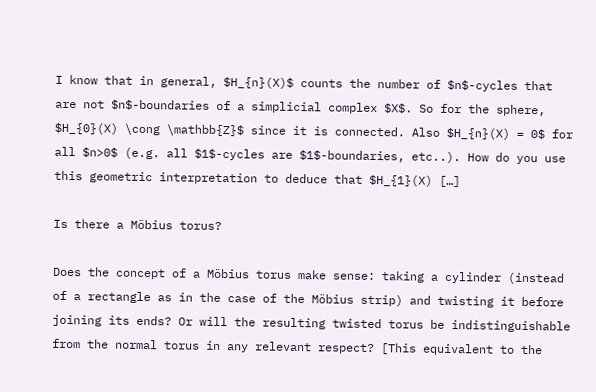I know that in general, $H_{n}(X)$ counts the number of $n$-cycles that are not $n$-boundaries of a simplicial complex $X$. So for the sphere, $H_{0}(X) \cong \mathbb{Z}$ since it is connected. Also $H_{n}(X) = 0$ for all $n>0$ (e.g. all $1$-cycles are $1$-boundaries, etc..). How do you use this geometric interpretation to deduce that $H_{1}(X) […]

Is there a Möbius torus?

Does the concept of a Möbius torus make sense: taking a cylinder (instead of a rectangle as in the case of the Möbius strip) and twisting it before joining its ends? Or will the resulting twisted torus be indistinguishable from the normal torus in any relevant respect? [This equivalent to the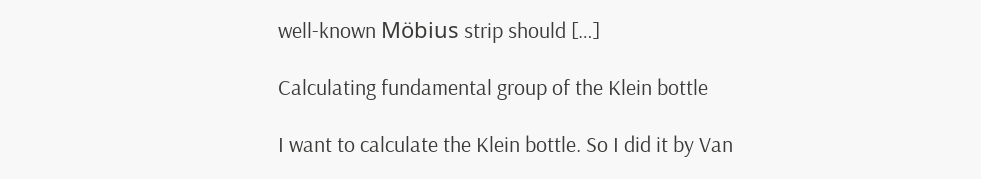well-known Möbius strip should […]

Calculating fundamental group of the Klein bottle

I want to calculate the Klein bottle. So I did it by Van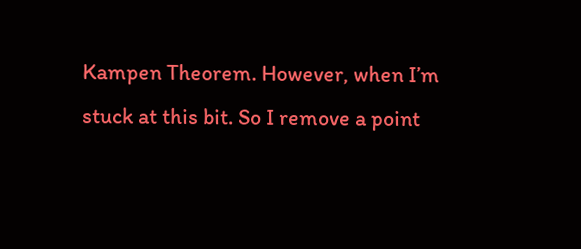Kampen Theorem. However, when I’m stuck at this bit. So I remove a point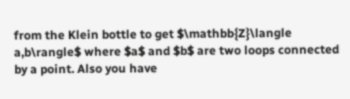from the Klein bottle to get $\mathbb{Z}\langle a,b\rangle$ where $a$ and $b$ are two loops connected by a point. Also you have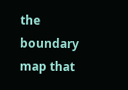the boundary map that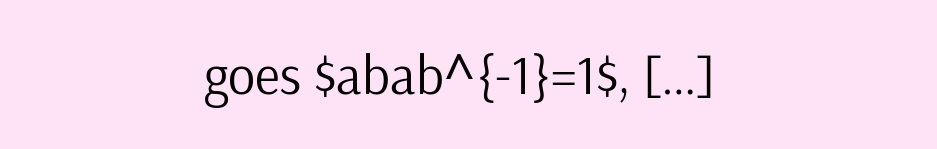goes $abab^{-1}=1$, […]